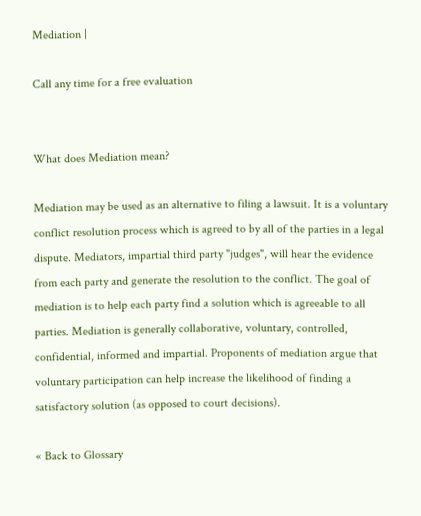Mediation |

Call any time for a free evaluation


What does Mediation mean?

Mediation may be used as an alternative to filing a lawsuit. It is a voluntary conflict resolution process which is agreed to by all of the parties in a legal dispute. Mediators, impartial third party "judges", will hear the evidence from each party and generate the resolution to the conflict. The goal of mediation is to help each party find a solution which is agreeable to all parties. Mediation is generally collaborative, voluntary, controlled, confidential, informed and impartial. Proponents of mediation argue that voluntary participation can help increase the likelihood of finding a satisfactory solution (as opposed to court decisions).

« Back to Glossary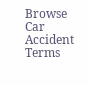Browse Car Accident Terms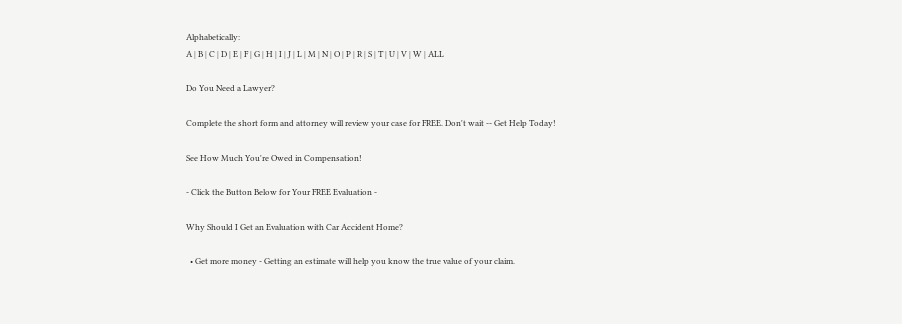Alphabetically:
A | B | C | D | E | F | G | H | I | J | L | M | N | O | P | R | S | T | U | V | W | ALL

Do You Need a Lawyer?

Complete the short form and attorney will review your case for FREE. Don't wait -- Get Help Today!

See How Much You're Owed in Compensation!

- Click the Button Below for Your FREE Evaluation -

Why Should I Get an Evaluation with Car Accident Home?

  • Get more money - Getting an estimate will help you know the true value of your claim.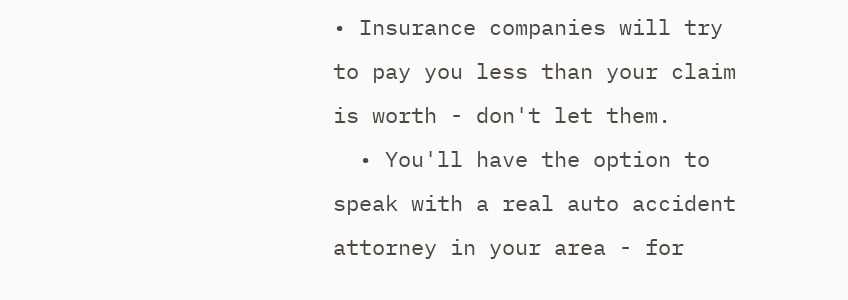• Insurance companies will try to pay you less than your claim is worth - don't let them.
  • You'll have the option to speak with a real auto accident attorney in your area - for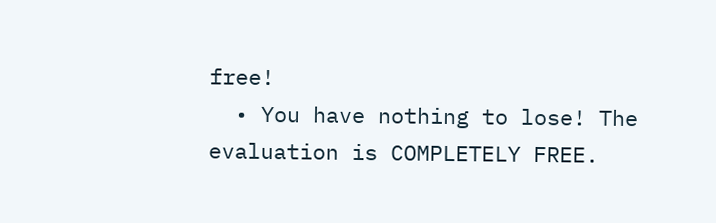free!
  • You have nothing to lose! The evaluation is COMPLETELY FREE.